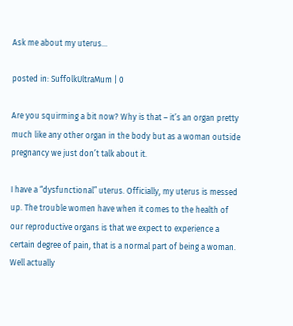Ask me about my uterus…

posted in: SuffolkUltraMum | 0

Are you squirming a bit now? Why is that – it’s an organ pretty much like any other organ in the body but as a woman outside pregnancy we just don’t talk about it.

I have a “dysfunctional” uterus. Officially, my uterus is messed up. The trouble women have when it comes to the health of our reproductive organs is that we expect to experience a certain degree of pain, that is a normal part of being a woman. Well actually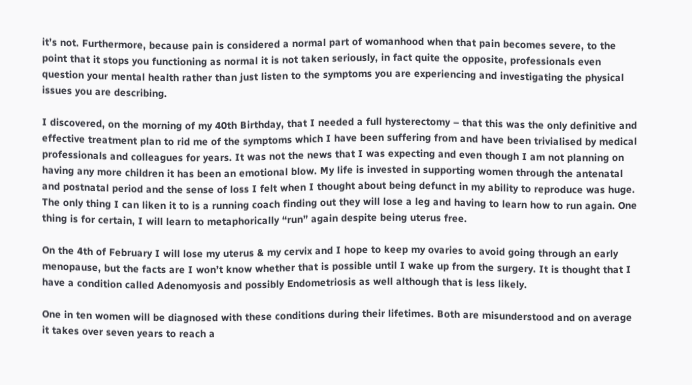it’s not. Furthermore, because pain is considered a normal part of womanhood when that pain becomes severe, to the point that it stops you functioning as normal it is not taken seriously, in fact quite the opposite, professionals even question your mental health rather than just listen to the symptoms you are experiencing and investigating the physical issues you are describing.

I discovered, on the morning of my 40th Birthday, that I needed a full hysterectomy – that this was the only definitive and effective treatment plan to rid me of the symptoms which I have been suffering from and have been trivialised by medical professionals and colleagues for years. It was not the news that I was expecting and even though I am not planning on having any more children it has been an emotional blow. My life is invested in supporting women through the antenatal and postnatal period and the sense of loss I felt when I thought about being defunct in my ability to reproduce was huge. The only thing I can liken it to is a running coach finding out they will lose a leg and having to learn how to run again. One thing is for certain, I will learn to metaphorically “run” again despite being uterus free.

On the 4th of February I will lose my uterus & my cervix and I hope to keep my ovaries to avoid going through an early menopause, but the facts are I won’t know whether that is possible until I wake up from the surgery. It is thought that I have a condition called Adenomyosis and possibly Endometriosis as well although that is less likely.

One in ten women will be diagnosed with these conditions during their lifetimes. Both are misunderstood and on average it takes over seven years to reach a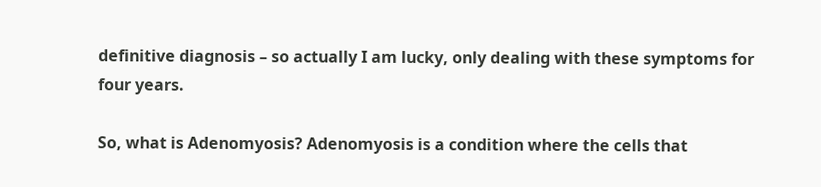definitive diagnosis – so actually I am lucky, only dealing with these symptoms for four years.

So, what is Adenomyosis? Adenomyosis is a condition where the cells that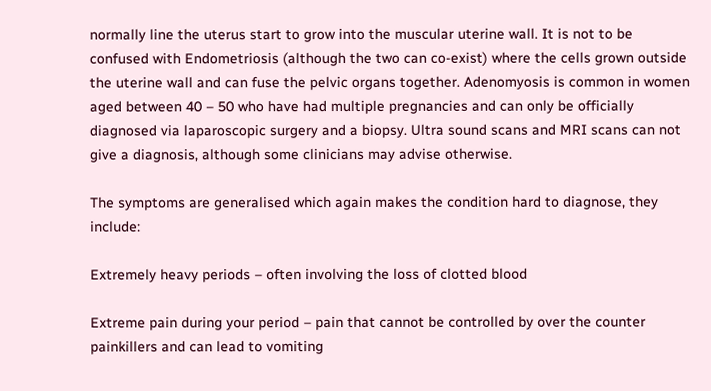normally line the uterus start to grow into the muscular uterine wall. It is not to be confused with Endometriosis (although the two can co-exist) where the cells grown outside the uterine wall and can fuse the pelvic organs together. Adenomyosis is common in women aged between 40 – 50 who have had multiple pregnancies and can only be officially diagnosed via laparoscopic surgery and a biopsy. Ultra sound scans and MRI scans can not give a diagnosis, although some clinicians may advise otherwise.

The symptoms are generalised which again makes the condition hard to diagnose, they include:

Extremely heavy periods – often involving the loss of clotted blood

Extreme pain during your period – pain that cannot be controlled by over the counter painkillers and can lead to vomiting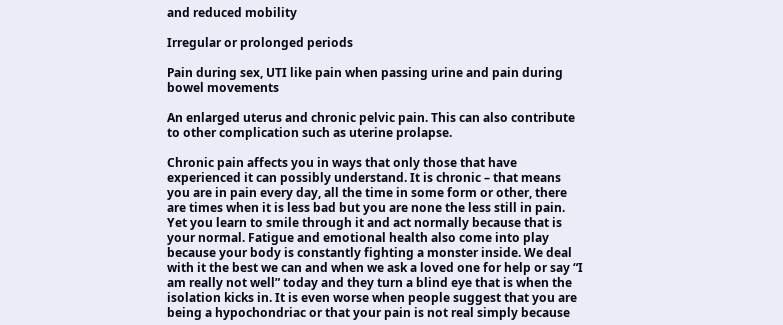and reduced mobility

Irregular or prolonged periods

Pain during sex, UTI like pain when passing urine and pain during bowel movements

An enlarged uterus and chronic pelvic pain. This can also contribute to other complication such as uterine prolapse.

Chronic pain affects you in ways that only those that have experienced it can possibly understand. It is chronic – that means you are in pain every day, all the time in some form or other, there are times when it is less bad but you are none the less still in pain. Yet you learn to smile through it and act normally because that is your normal. Fatigue and emotional health also come into play because your body is constantly fighting a monster inside. We deal with it the best we can and when we ask a loved one for help or say “I am really not well” today and they turn a blind eye that is when the isolation kicks in. It is even worse when people suggest that you are being a hypochondriac or that your pain is not real simply because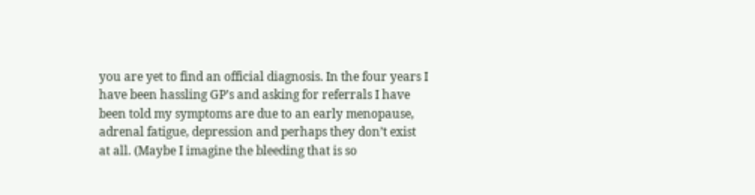you are yet to find an official diagnosis. In the four years I have been hassling GP’s and asking for referrals I have been told my symptoms are due to an early menopause, adrenal fatigue, depression and perhaps they don’t exist at all. (Maybe I imagine the bleeding that is so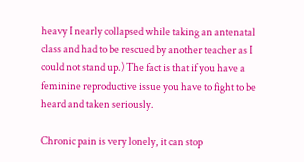heavy I nearly collapsed while taking an antenatal class and had to be rescued by another teacher as I could not stand up.) The fact is that if you have a feminine reproductive issue you have to fight to be heard and taken seriously.

Chronic pain is very lonely, it can stop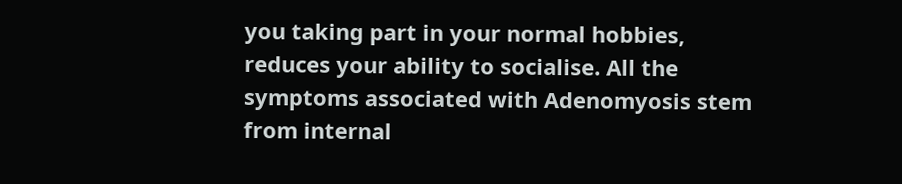you taking part in your normal hobbies, reduces your ability to socialise. All the symptoms associated with Adenomyosis stem from internal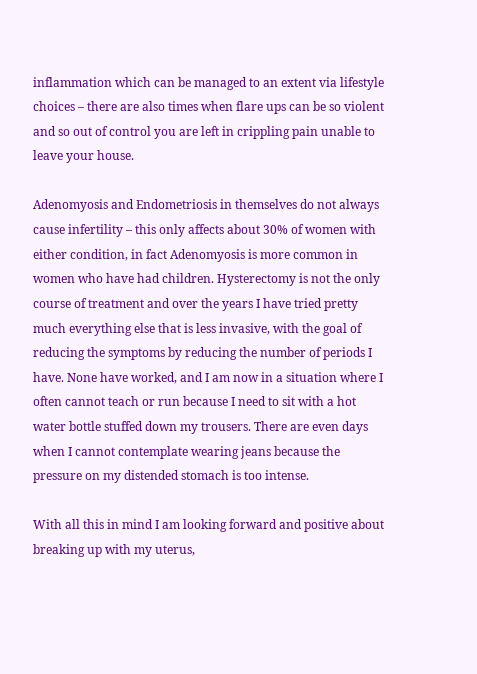inflammation which can be managed to an extent via lifestyle choices – there are also times when flare ups can be so violent and so out of control you are left in crippling pain unable to leave your house.

Adenomyosis and Endometriosis in themselves do not always cause infertility – this only affects about 30% of women with either condition, in fact Adenomyosis is more common in women who have had children. Hysterectomy is not the only course of treatment and over the years I have tried pretty much everything else that is less invasive, with the goal of reducing the symptoms by reducing the number of periods I have. None have worked, and I am now in a situation where I often cannot teach or run because I need to sit with a hot water bottle stuffed down my trousers. There are even days when I cannot contemplate wearing jeans because the pressure on my distended stomach is too intense.

With all this in mind I am looking forward and positive about breaking up with my uterus,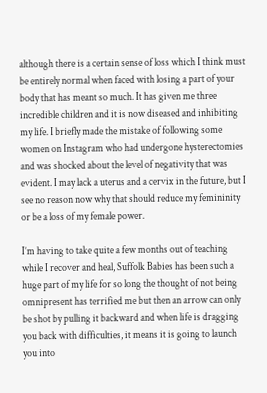although there is a certain sense of loss which I think must be entirely normal when faced with losing a part of your body that has meant so much. It has given me three incredible children and it is now diseased and inhibiting my life. I briefly made the mistake of following some women on Instagram who had undergone hysterectomies and was shocked about the level of negativity that was evident. I may lack a uterus and a cervix in the future, but I see no reason now why that should reduce my femininity or be a loss of my female power.

I’m having to take quite a few months out of teaching while I recover and heal, Suffolk Babies has been such a huge part of my life for so long the thought of not being omnipresent has terrified me but then an arrow can only be shot by pulling it backward and when life is dragging you back with difficulties, it means it is going to launch you into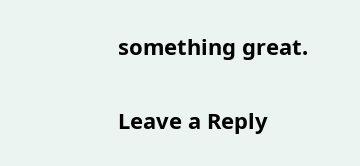something great.

Leave a Reply